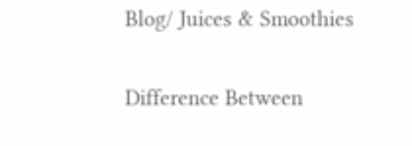Blog/ Juices & Smoothies

Difference Between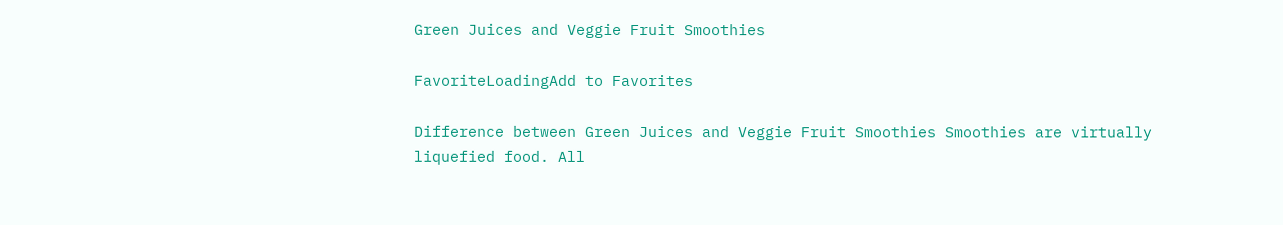Green Juices and Veggie Fruit Smoothies

FavoriteLoadingAdd to Favorites

Difference between Green Juices and Veggie Fruit Smoothies Smoothies are virtually liquefied food. All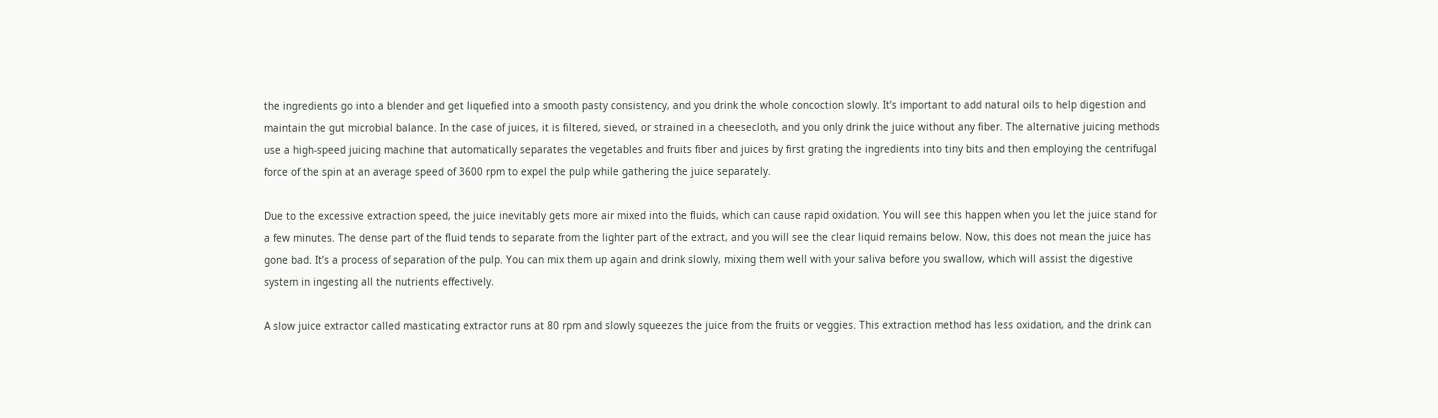the ingredients go into a blender and get liquefied into a smooth pasty consistency, and you drink the whole concoction slowly. It’s important to add natural oils to help digestion and maintain the gut microbial balance. In the case of juices, it is filtered, sieved, or strained in a cheesecloth, and you only drink the juice without any fiber. The alternative juicing methods use a high-speed juicing machine that automatically separates the vegetables and fruits fiber and juices by first grating the ingredients into tiny bits and then employing the centrifugal force of the spin at an average speed of 3600 rpm to expel the pulp while gathering the juice separately.

Due to the excessive extraction speed, the juice inevitably gets more air mixed into the fluids, which can cause rapid oxidation. You will see this happen when you let the juice stand for a few minutes. The dense part of the fluid tends to separate from the lighter part of the extract, and you will see the clear liquid remains below. Now, this does not mean the juice has gone bad. It’s a process of separation of the pulp. You can mix them up again and drink slowly, mixing them well with your saliva before you swallow, which will assist the digestive system in ingesting all the nutrients effectively.

A slow juice extractor called masticating extractor runs at 80 rpm and slowly squeezes the juice from the fruits or veggies. This extraction method has less oxidation, and the drink can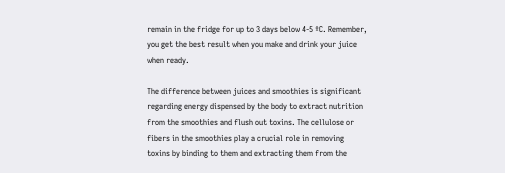remain in the fridge for up to 3 days below 4-5 ºC. Remember, you get the best result when you make and drink your juice when ready.

The difference between juices and smoothies is significant regarding energy dispensed by the body to extract nutrition from the smoothies and flush out toxins. The cellulose or fibers in the smoothies play a crucial role in removing toxins by binding to them and extracting them from the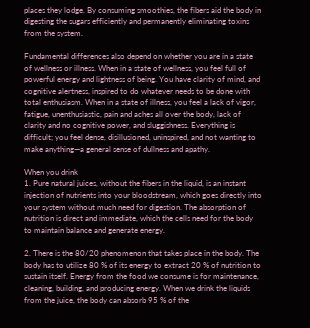places they lodge. By consuming smoothies, the fibers aid the body in digesting the sugars efficiently and permanently eliminating toxins from the system.

Fundamental differences also depend on whether you are in a state of wellness or illness. When in a state of wellness, you feel full of powerful energy and lightness of being. You have clarity of mind, and cognitive alertness, inspired to do whatever needs to be done with total enthusiasm. When in a state of illness, you feel a lack of vigor, fatigue, unenthusiastic, pain and aches all over the body, lack of clarity and no cognitive power, and sluggishness. Everything is difficult; you feel dense, disillusioned, uninspired, and not wanting to make anything—a general sense of dullness and apathy.

When you drink
1. Pure natural juices, without the fibers in the liquid, is an instant injection of nutrients into your bloodstream, which goes directly into your system without much need for digestion. The absorption of nutrition is direct and immediate, which the cells need for the body to maintain balance and generate energy.

2. There is the 80/20 phenomenon that takes place in the body. The body has to utilize 80 % of its energy to extract 20 % of nutrition to sustain itself. Energy from the food we consume is for maintenance, cleaning, building, and producing energy. When we drink the liquids from the juice, the body can absorb 95 % of the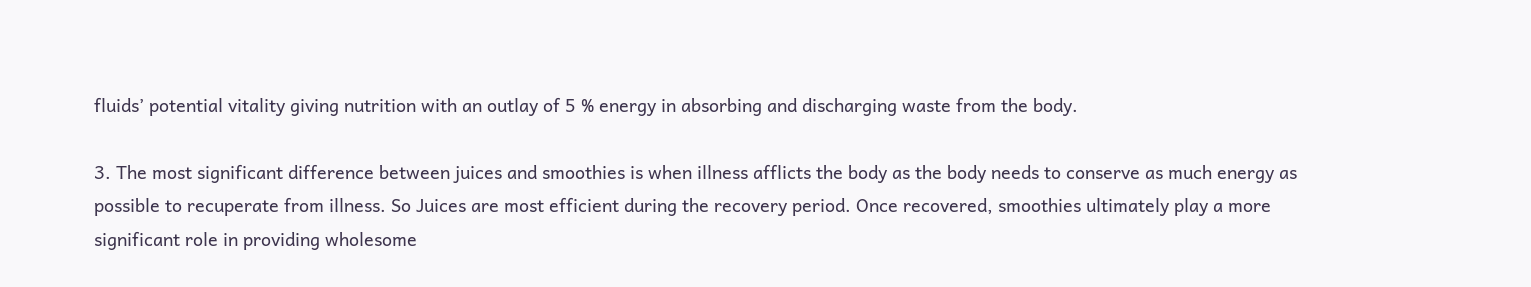fluids’ potential vitality giving nutrition with an outlay of 5 % energy in absorbing and discharging waste from the body.

3. The most significant difference between juices and smoothies is when illness afflicts the body as the body needs to conserve as much energy as possible to recuperate from illness. So Juices are most efficient during the recovery period. Once recovered, smoothies ultimately play a more significant role in providing wholesome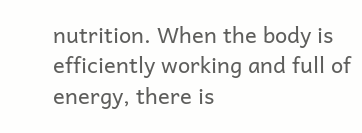nutrition. When the body is efficiently working and full of energy, there is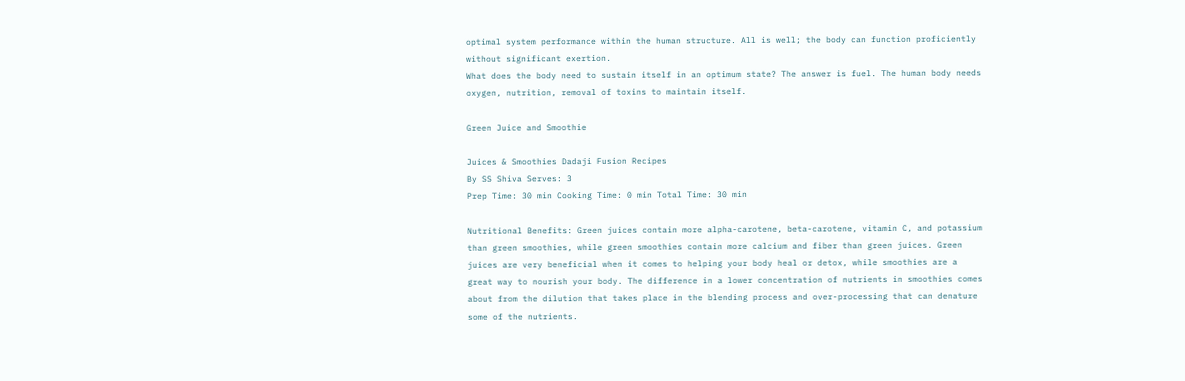optimal system performance within the human structure. All is well; the body can function proficiently without significant exertion.
What does the body need to sustain itself in an optimum state? The answer is fuel. The human body needs oxygen, nutrition, removal of toxins to maintain itself.

Green Juice and Smoothie

Juices & Smoothies Dadaji Fusion Recipes
By SS Shiva Serves: 3
Prep Time: 30 min Cooking Time: 0 min Total Time: 30 min

Nutritional Benefits: Green juices contain more alpha-carotene, beta-carotene, vitamin C, and potassium than green smoothies, while green smoothies contain more calcium and fiber than green juices. Green juices are very beneficial when it comes to helping your body heal or detox, while smoothies are a great way to nourish your body. The difference in a lower concentration of nutrients in smoothies comes about from the dilution that takes place in the blending process and over-processing that can denature some of the nutrients.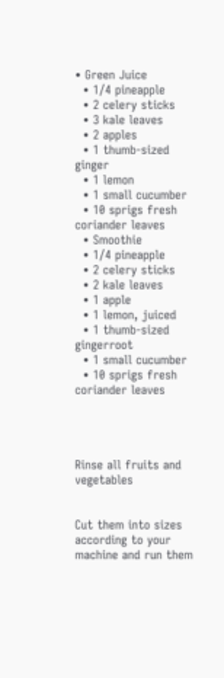• Green Juice
  • 1/4 pineapple
  • 2 celery sticks
  • 3 kale leaves
  • 2 apples
  • 1 thumb-sized ginger
  • 1 lemon
  • 1 small cucumber
  • 10 sprigs fresh coriander leaves
  • Smoothie
  • 1/4 pineapple
  • 2 celery sticks
  • 2 kale leaves
  • 1 apple
  • 1 lemon, juiced
  • 1 thumb-sized gingerroot
  • 1 small cucumber
  • 10 sprigs fresh coriander leaves




Rinse all fruits and vegetables


Cut them into sizes according to your machine and run them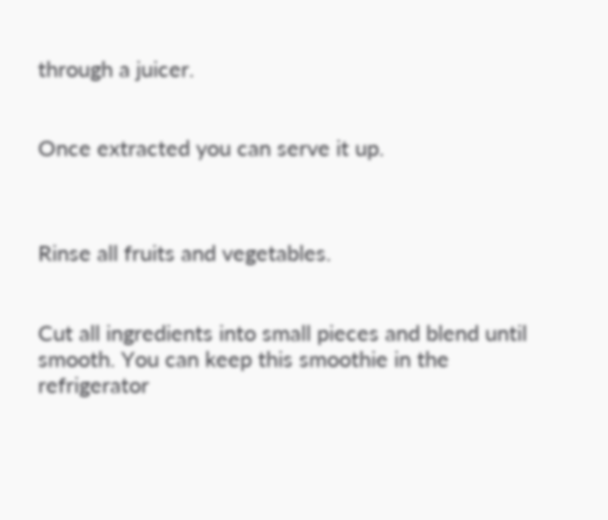through a juicer.


Once extracted you can serve it up.



Rinse all fruits and vegetables.


Cut all ingredients into small pieces and blend until smooth. You can keep this smoothie in the refrigerator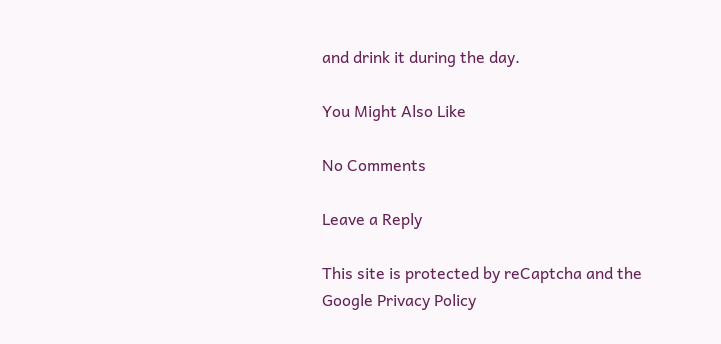and drink it during the day.

You Might Also Like

No Comments

Leave a Reply

This site is protected by reCaptcha and the Google Privacy Policy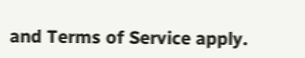and Terms of Service apply.